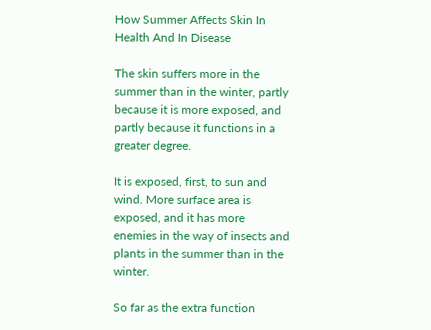How Summer Affects Skin In Health And In Disease

The skin suffers more in the summer than in the winter, partly because it is more exposed, and partly because it functions in a greater degree.

It is exposed, first, to sun and wind. More surface area is exposed, and it has more enemies in the way of insects and plants in the summer than in the winter.

So far as the extra function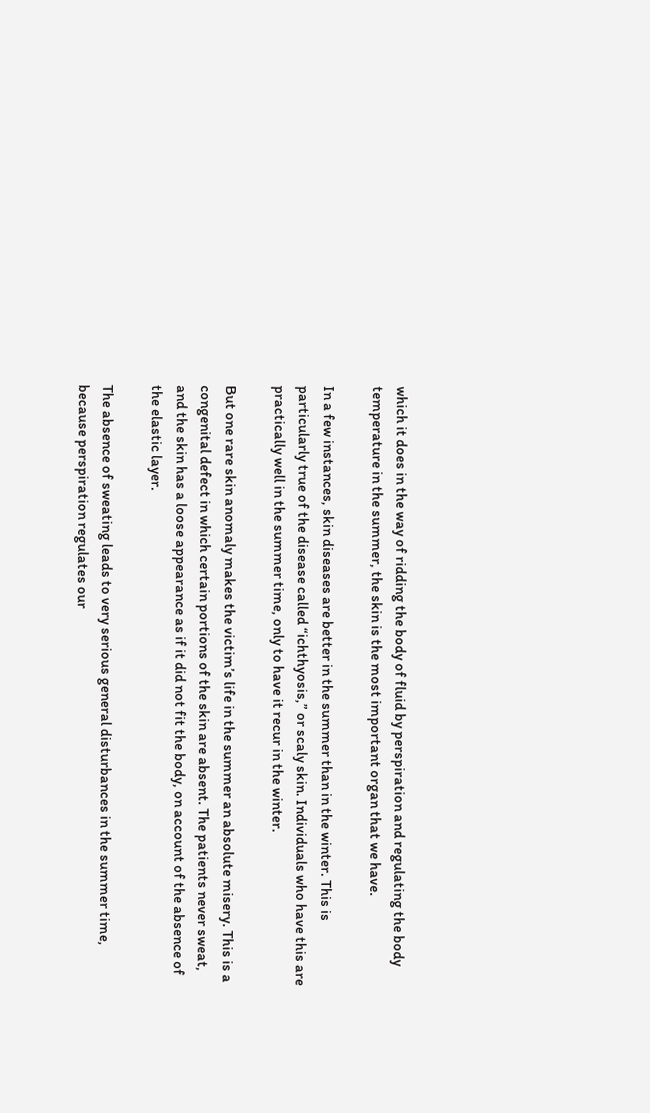which it does in the way of ridding the body of fluid by perspiration and regulating the body temperature in the summer, the skin is the most important organ that we have.

In a few instances, skin diseases are better in the summer than in the winter. This is particularly true of the disease called “ichthyosis,” or scaly skin. Individuals who have this are practically well in the summer time, only to have it recur in the winter.

But one rare skin anomaly makes the victim’s life in the summer an absolute misery. This is a congenital defect in which certain portions of the skin are absent. The patients never sweat, and the skin has a loose appearance as if it did not fit the body, on account of the absence of the elastic layer.

The absence of sweating leads to very serious general disturbances in the summer time, because perspiration regulates our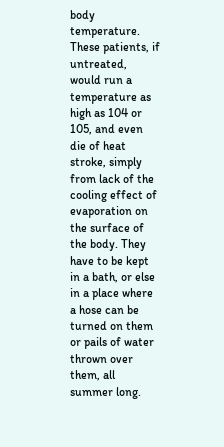body temperature. These patients, if untreated, would run a temperature as high as 104 or 105, and even die of heat stroke, simply from lack of the cooling effect of evaporation on the surface of the body. They have to be kept in a bath, or else in a place where a hose can be turned on them or pails of water thrown over them, all summer long.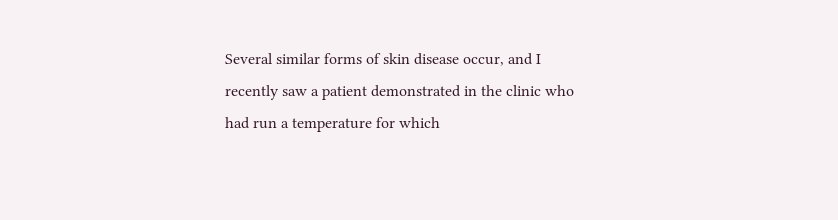Several similar forms of skin disease occur, and I recently saw a patient demonstrated in the clinic who had run a temperature for which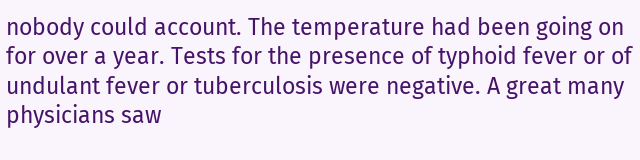nobody could account. The temperature had been going on for over a year. Tests for the presence of typhoid fever or of undulant fever or tuberculosis were negative. A great many physicians saw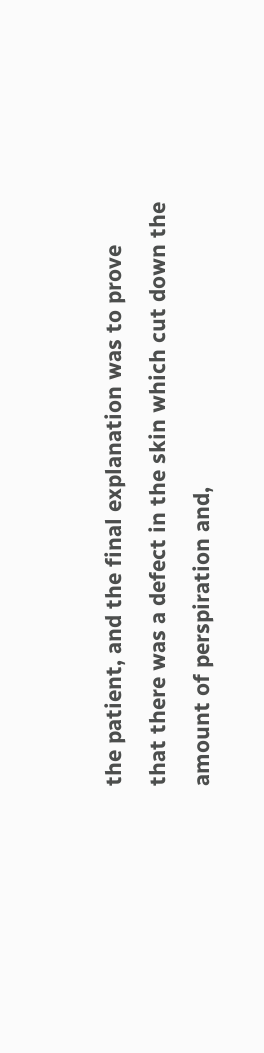the patient, and the final explanation was to prove that there was a defect in the skin which cut down the amount of perspiration and,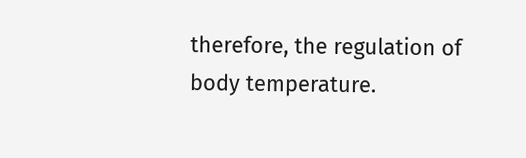therefore, the regulation of body temperature.